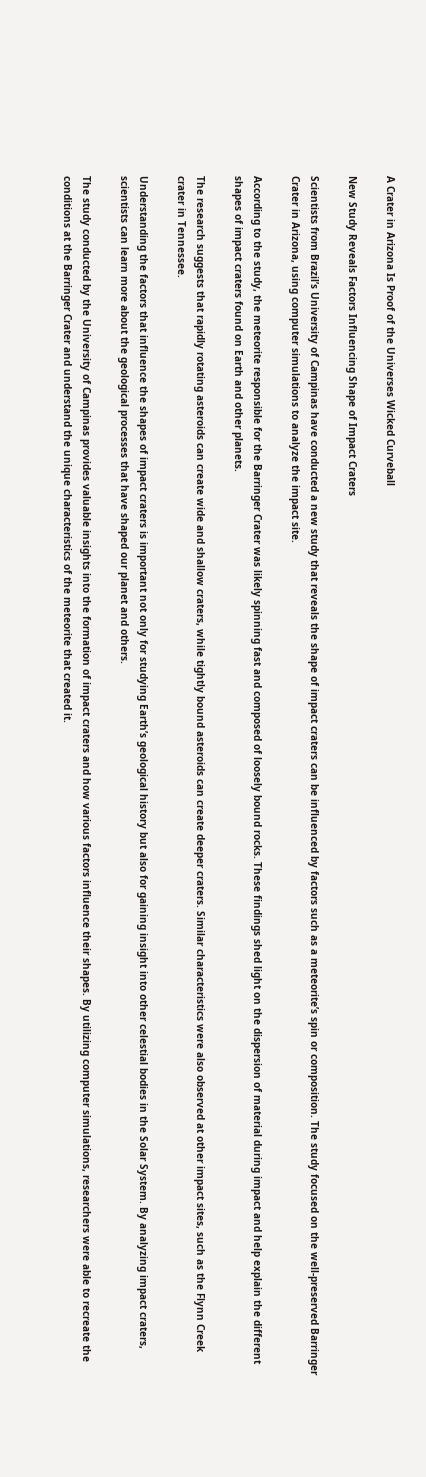A Crater in Arizona Is Proof of the Universes Wicked Curveball

New Study Reveals Factors Influencing Shape of Impact Craters

Scientists from Brazil’s University of Campinas have conducted a new study that reveals the shape of impact craters can be influenced by factors such as a meteorite’s spin or composition. The study focused on the well-preserved Barringer Crater in Arizona, using computer simulations to analyze the impact site.

According to the study, the meteorite responsible for the Barringer Crater was likely spinning fast and composed of loosely bound rocks. These findings shed light on the dispersion of material during impact and help explain the different shapes of impact craters found on Earth and other planets.

The research suggests that rapidly rotating asteroids can create wide and shallow craters, while tightly bound asteroids can create deeper craters. Similar characteristics were also observed at other impact sites, such as the Flynn Creek crater in Tennessee.

Understanding the factors that influence the shapes of impact craters is important not only for studying Earth’s geological history but also for gaining insight into other celestial bodies in the Solar System. By analyzing impact craters, scientists can learn more about the geological processes that have shaped our planet and others.

The study conducted by the University of Campinas provides valuable insights into the formation of impact craters and how various factors influence their shapes. By utilizing computer simulations, researchers were able to recreate the conditions at the Barringer Crater and understand the unique characteristics of the meteorite that created it.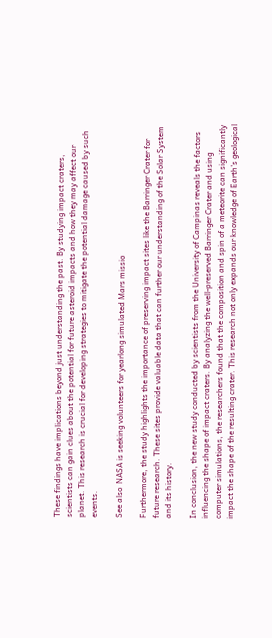These findings have implications beyond just understanding the past. By studying impact craters, scientists can gain clues about the potential for future asteroid impacts and how they may affect our planet. This research is crucial for developing strategies to mitigate the potential damage caused by such events.

See also  NASA is seeking volunteers for yearlong simulated Mars missio

Furthermore, the study highlights the importance of preserving impact sites like the Barringer Crater for future research. These sites provide valuable data that can further our understanding of the Solar System and its history.

In conclusion, the new study conducted by scientists from the University of Campinas reveals the factors influencing the shape of impact craters. By analyzing the well-preserved Barringer Crater and using computer simulations, the researchers found that the composition and spin of a meteorite can significantly impact the shape of the resulting crater. This research not only expands our knowledge of Earth’s geological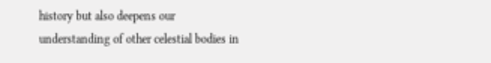history but also deepens our understanding of other celestial bodies in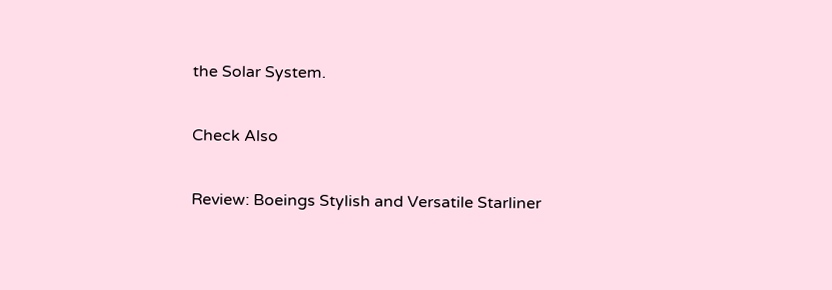the Solar System.

Check Also

Review: Boeings Stylish and Versatile Starliner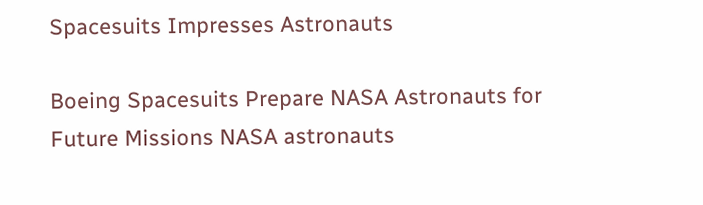Spacesuits Impresses Astronauts

Boeing Spacesuits Prepare NASA Astronauts for Future Missions NASA astronauts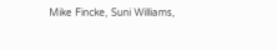Mike Fincke, Suni Williams,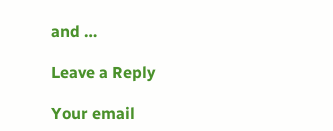and …

Leave a Reply

Your email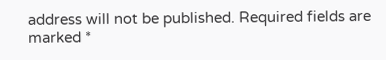address will not be published. Required fields are marked *